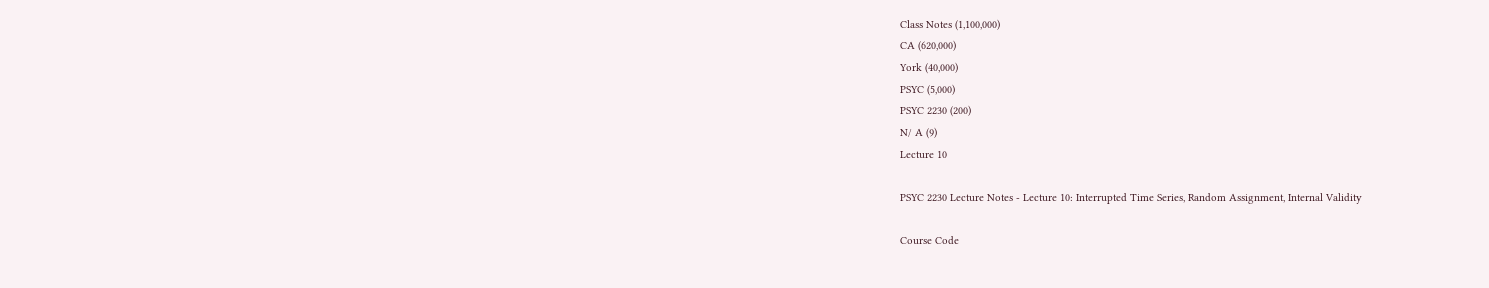Class Notes (1,100,000)
CA (620,000)
York (40,000)
PSYC (5,000)
PSYC 2230 (200)
N/ A (9)
Lecture 10

PSYC 2230 Lecture Notes - Lecture 10: Interrupted Time Series, Random Assignment, Internal Validity

Course Code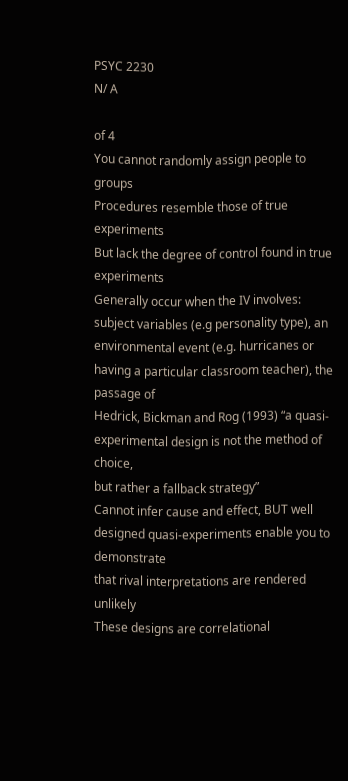PSYC 2230
N/ A

of 4
You cannot randomly assign people to groups
Procedures resemble those of true experiments
But lack the degree of control found in true experiments
Generally occur when the IV involves: subject variables (e.g personality type), an
environmental event (e.g. hurricanes or having a particular classroom teacher), the passage of
Hedrick, Bickman and Rog (1993) “a quasi-experimental design is not the method of choice,
but rather a fallback strategy”
Cannot infer cause and effect, BUT well designed quasi-experiments enable you to demonstrate
that rival interpretations are rendered unlikely
These designs are correlational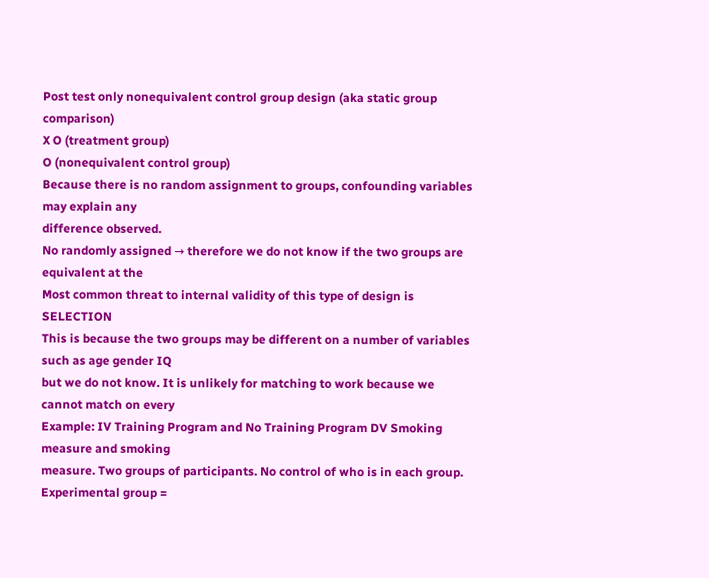Post test only nonequivalent control group design (aka static group comparison)
X O (treatment group)
O (nonequivalent control group)
Because there is no random assignment to groups, confounding variables may explain any
difference observed.
No randomly assigned → therefore we do not know if the two groups are equivalent at the
Most common threat to internal validity of this type of design is SELECTION
This is because the two groups may be different on a number of variables such as age gender IQ
but we do not know. It is unlikely for matching to work because we cannot match on every
Example: IV Training Program and No Training Program DV Smoking measure and smoking
measure. Two groups of participants. No control of who is in each group. Experimental group =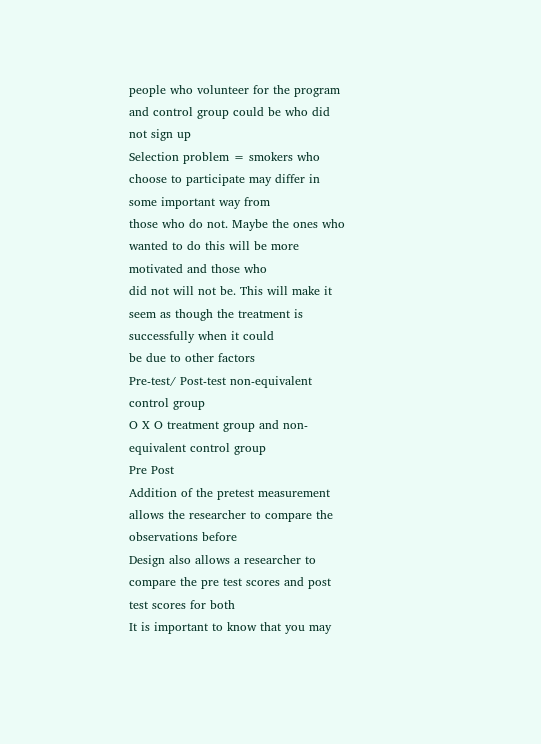people who volunteer for the program and control group could be who did not sign up
Selection problem = smokers who choose to participate may differ in some important way from
those who do not. Maybe the ones who wanted to do this will be more motivated and those who
did not will not be. This will make it seem as though the treatment is successfully when it could
be due to other factors
Pre-test/ Post-test non-equivalent control group
O X O treatment group and non-equivalent control group
Pre Post
Addition of the pretest measurement allows the researcher to compare the observations before
Design also allows a researcher to compare the pre test scores and post test scores for both
It is important to know that you may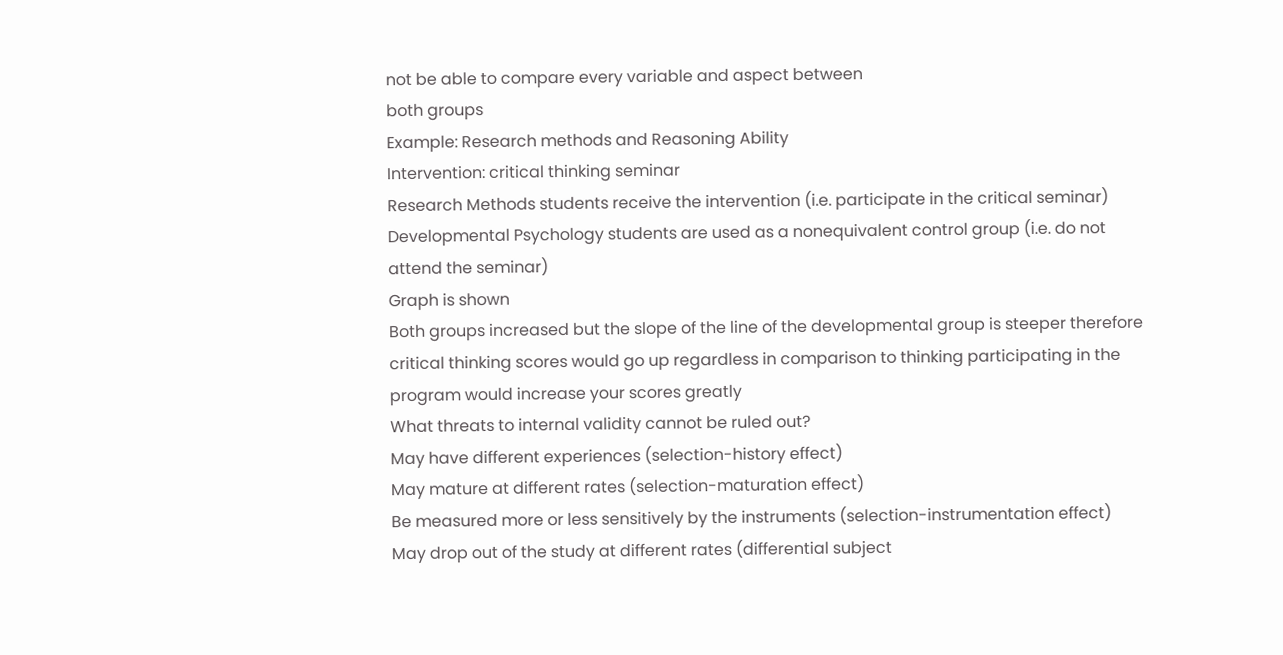not be able to compare every variable and aspect between
both groups
Example: Research methods and Reasoning Ability
Intervention: critical thinking seminar
Research Methods students receive the intervention (i.e. participate in the critical seminar)
Developmental Psychology students are used as a nonequivalent control group (i.e. do not
attend the seminar)
Graph is shown
Both groups increased but the slope of the line of the developmental group is steeper therefore
critical thinking scores would go up regardless in comparison to thinking participating in the
program would increase your scores greatly
What threats to internal validity cannot be ruled out?
May have different experiences (selection-history effect)
May mature at different rates (selection-maturation effect)
Be measured more or less sensitively by the instruments (selection-instrumentation effect)
May drop out of the study at different rates (differential subject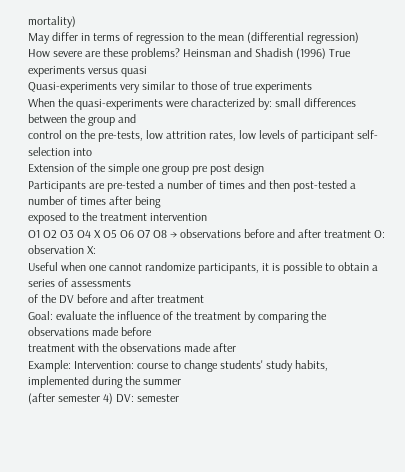mortality)
May differ in terms of regression to the mean (differential regression)
How severe are these problems? Heinsman and Shadish (1996) True experiments versus quasi
Quasi-experiments very similar to those of true experiments
When the quasi-experiments were characterized by: small differences between the group and
control on the pre-tests, low attrition rates, low levels of participant self-selection into
Extension of the simple one group pre post design
Participants are pre-tested a number of times and then post-tested a number of times after being
exposed to the treatment intervention
O1 O2 O3 O4 X O5 O6 O7 O8 → observations before and after treatment O: observation X:
Useful when one cannot randomize participants, it is possible to obtain a series of assessments
of the DV before and after treatment
Goal: evaluate the influence of the treatment by comparing the observations made before
treatment with the observations made after
Example: Intervention: course to change students' study habits, implemented during the summer
(after semester 4) DV: semester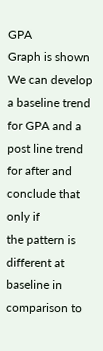GPA
Graph is shown
We can develop a baseline trend for GPA and a post line trend for after and conclude that only if
the pattern is different at baseline in comparison to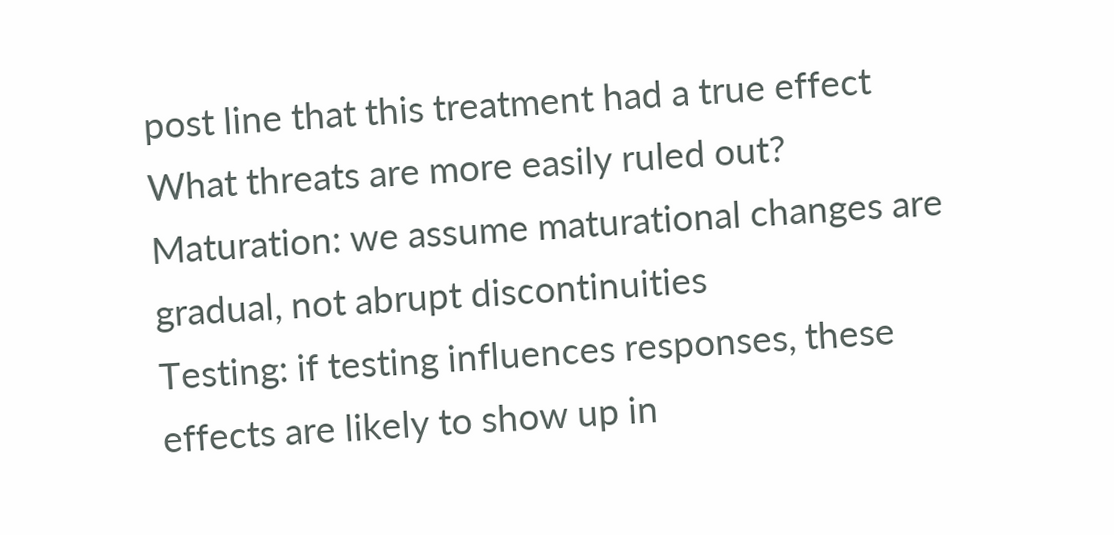post line that this treatment had a true effect
What threats are more easily ruled out?
Maturation: we assume maturational changes are gradual, not abrupt discontinuities
Testing: if testing influences responses, these effects are likely to show up in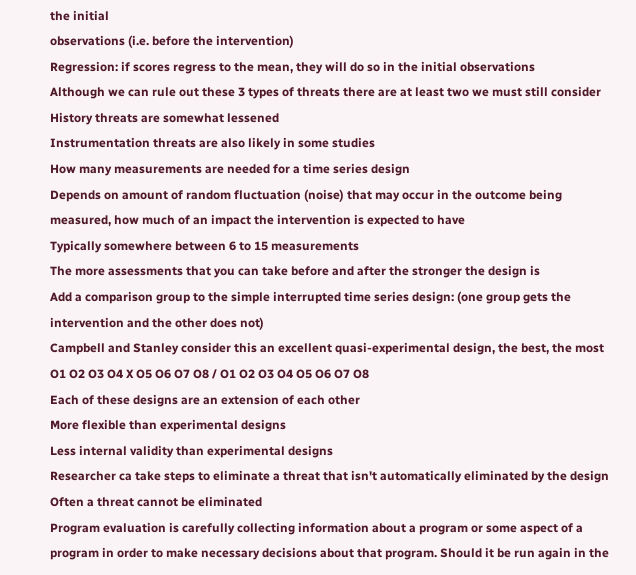the initial
observations (i.e. before the intervention)
Regression: if scores regress to the mean, they will do so in the initial observations
Although we can rule out these 3 types of threats there are at least two we must still consider
History threats are somewhat lessened
Instrumentation threats are also likely in some studies
How many measurements are needed for a time series design
Depends on amount of random fluctuation (noise) that may occur in the outcome being
measured, how much of an impact the intervention is expected to have
Typically somewhere between 6 to 15 measurements
The more assessments that you can take before and after the stronger the design is
Add a comparison group to the simple interrupted time series design: (one group gets the
intervention and the other does not)
Campbell and Stanley consider this an excellent quasi-experimental design, the best, the most
O1 O2 O3 O4 X O5 O6 O7 O8 / O1 O2 O3 O4 O5 O6 O7 O8
Each of these designs are an extension of each other
More flexible than experimental designs
Less internal validity than experimental designs
Researcher ca take steps to eliminate a threat that isn't automatically eliminated by the design
Often a threat cannot be eliminated
Program evaluation is carefully collecting information about a program or some aspect of a
program in order to make necessary decisions about that program. Should it be run again in the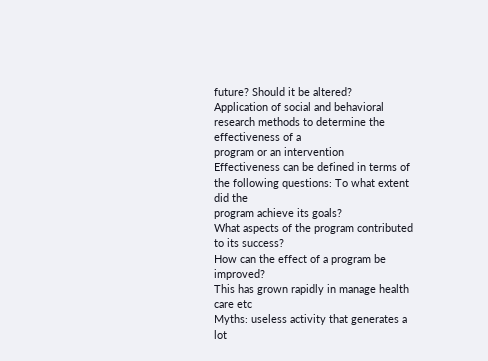future? Should it be altered?
Application of social and behavioral research methods to determine the effectiveness of a
program or an intervention
Effectiveness can be defined in terms of the following questions: To what extent did the
program achieve its goals?
What aspects of the program contributed to its success?
How can the effect of a program be improved?
This has grown rapidly in manage health care etc
Myths: useless activity that generates a lot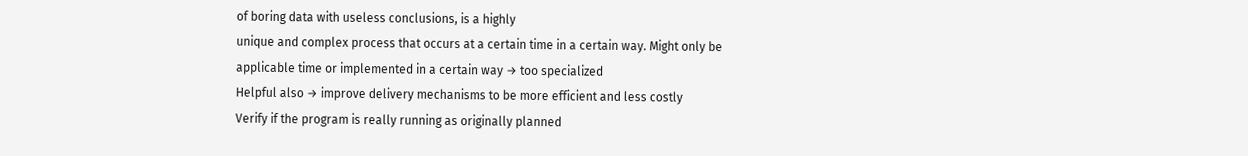of boring data with useless conclusions, is a highly
unique and complex process that occurs at a certain time in a certain way. Might only be
applicable time or implemented in a certain way → too specialized
Helpful also → improve delivery mechanisms to be more efficient and less costly
Verify if the program is really running as originally planned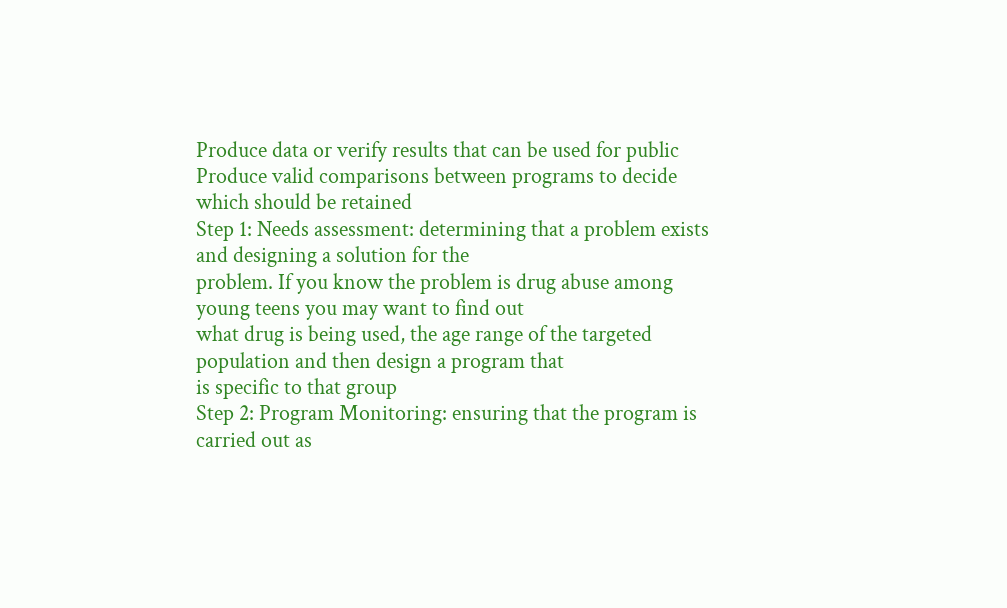Produce data or verify results that can be used for public
Produce valid comparisons between programs to decide which should be retained
Step 1: Needs assessment: determining that a problem exists and designing a solution for the
problem. If you know the problem is drug abuse among young teens you may want to find out
what drug is being used, the age range of the targeted population and then design a program that
is specific to that group
Step 2: Program Monitoring: ensuring that the program is carried out as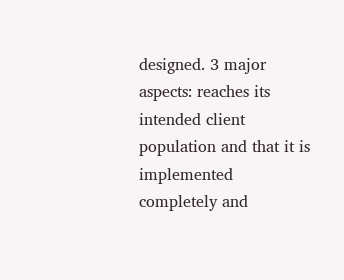designed. 3 major
aspects: reaches its intended client population and that it is implemented completely and